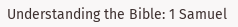Understanding the Bible: 1 Samuel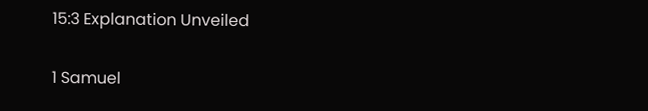15:3 Explanation Unveiled

1 Samuel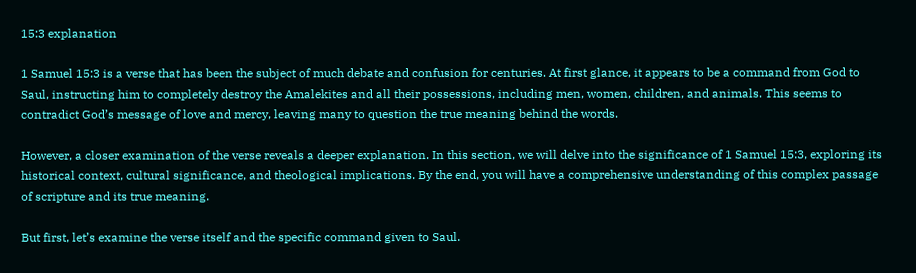15:3 explanation

1 Samuel 15:3 is a verse that has been the subject of much debate and confusion for centuries. At first glance, it appears to be a command from God to Saul, instructing him to completely destroy the Amalekites and all their possessions, including men, women, children, and animals. This seems to contradict God’s message of love and mercy, leaving many to question the true meaning behind the words.

However, a closer examination of the verse reveals a deeper explanation. In this section, we will delve into the significance of 1 Samuel 15:3, exploring its historical context, cultural significance, and theological implications. By the end, you will have a comprehensive understanding of this complex passage of scripture and its true meaning.

But first, let’s examine the verse itself and the specific command given to Saul.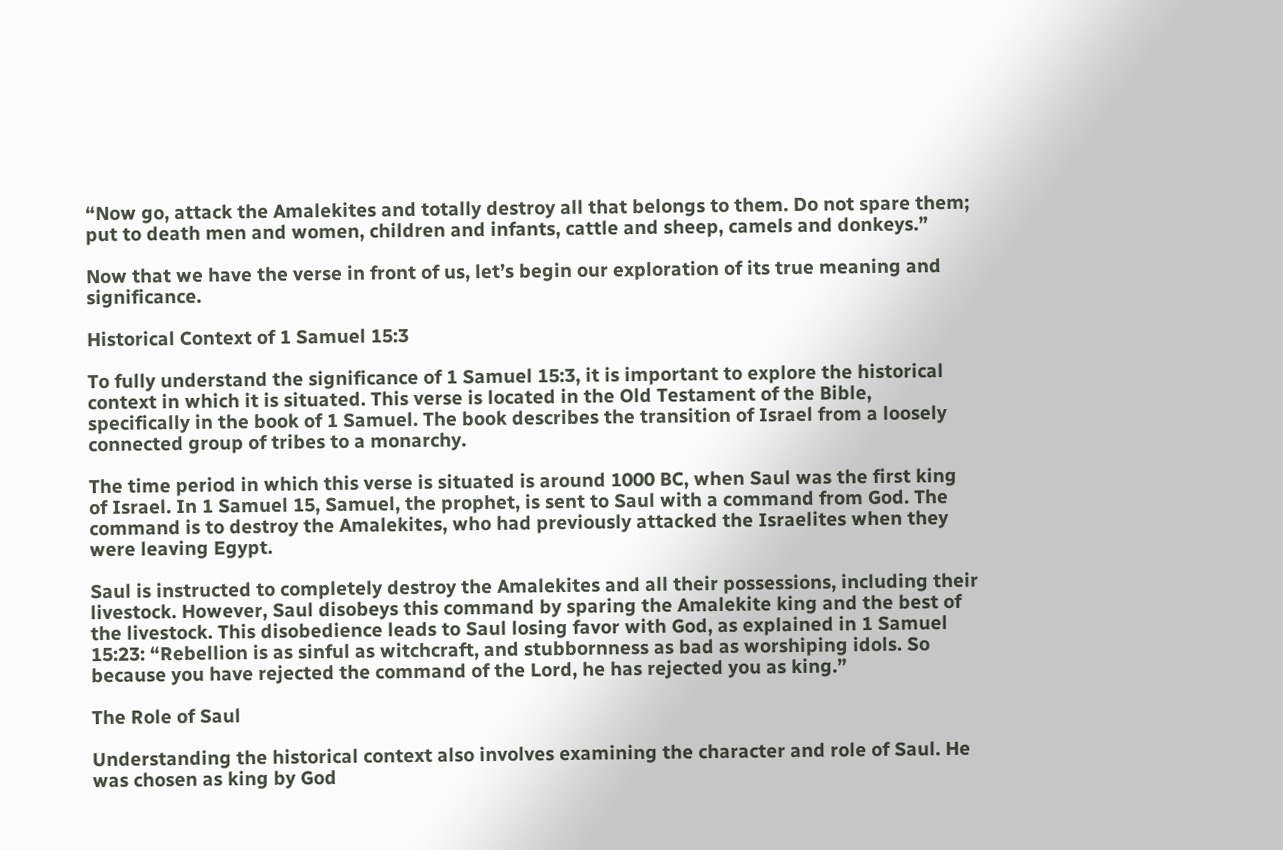“Now go, attack the Amalekites and totally destroy all that belongs to them. Do not spare them; put to death men and women, children and infants, cattle and sheep, camels and donkeys.”

Now that we have the verse in front of us, let’s begin our exploration of its true meaning and significance.

Historical Context of 1 Samuel 15:3

To fully understand the significance of 1 Samuel 15:3, it is important to explore the historical context in which it is situated. This verse is located in the Old Testament of the Bible, specifically in the book of 1 Samuel. The book describes the transition of Israel from a loosely connected group of tribes to a monarchy.

The time period in which this verse is situated is around 1000 BC, when Saul was the first king of Israel. In 1 Samuel 15, Samuel, the prophet, is sent to Saul with a command from God. The command is to destroy the Amalekites, who had previously attacked the Israelites when they were leaving Egypt.

Saul is instructed to completely destroy the Amalekites and all their possessions, including their livestock. However, Saul disobeys this command by sparing the Amalekite king and the best of the livestock. This disobedience leads to Saul losing favor with God, as explained in 1 Samuel 15:23: “Rebellion is as sinful as witchcraft, and stubbornness as bad as worshiping idols. So because you have rejected the command of the Lord, he has rejected you as king.”

The Role of Saul

Understanding the historical context also involves examining the character and role of Saul. He was chosen as king by God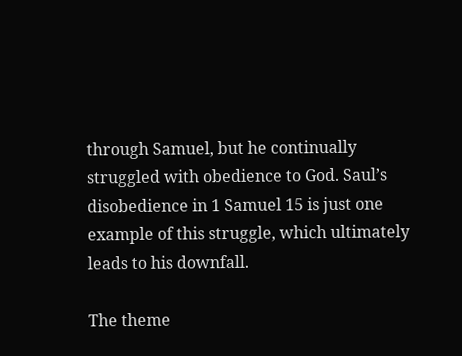through Samuel, but he continually struggled with obedience to God. Saul’s disobedience in 1 Samuel 15 is just one example of this struggle, which ultimately leads to his downfall.

The theme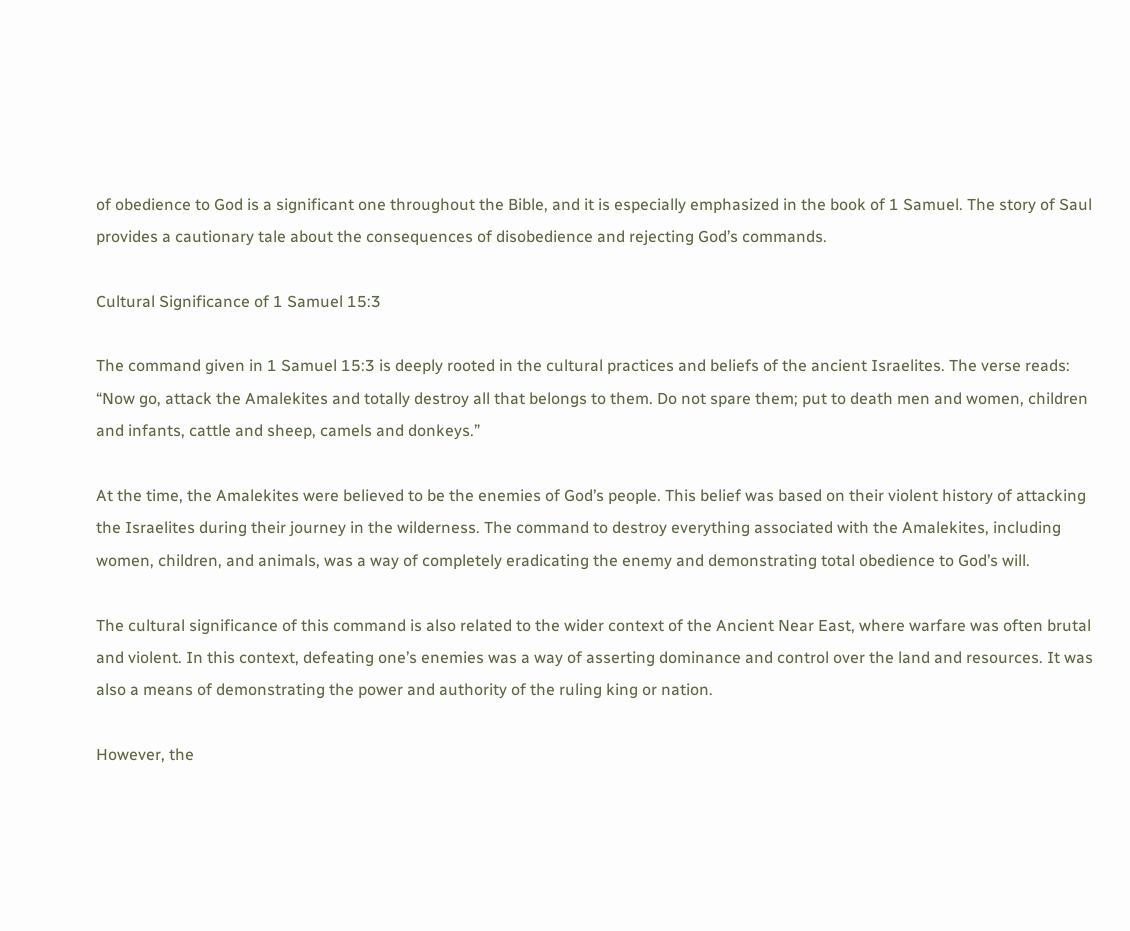of obedience to God is a significant one throughout the Bible, and it is especially emphasized in the book of 1 Samuel. The story of Saul provides a cautionary tale about the consequences of disobedience and rejecting God’s commands.

Cultural Significance of 1 Samuel 15:3

The command given in 1 Samuel 15:3 is deeply rooted in the cultural practices and beliefs of the ancient Israelites. The verse reads: “Now go, attack the Amalekites and totally destroy all that belongs to them. Do not spare them; put to death men and women, children and infants, cattle and sheep, camels and donkeys.”

At the time, the Amalekites were believed to be the enemies of God’s people. This belief was based on their violent history of attacking the Israelites during their journey in the wilderness. The command to destroy everything associated with the Amalekites, including women, children, and animals, was a way of completely eradicating the enemy and demonstrating total obedience to God’s will.

The cultural significance of this command is also related to the wider context of the Ancient Near East, where warfare was often brutal and violent. In this context, defeating one’s enemies was a way of asserting dominance and control over the land and resources. It was also a means of demonstrating the power and authority of the ruling king or nation.

However, the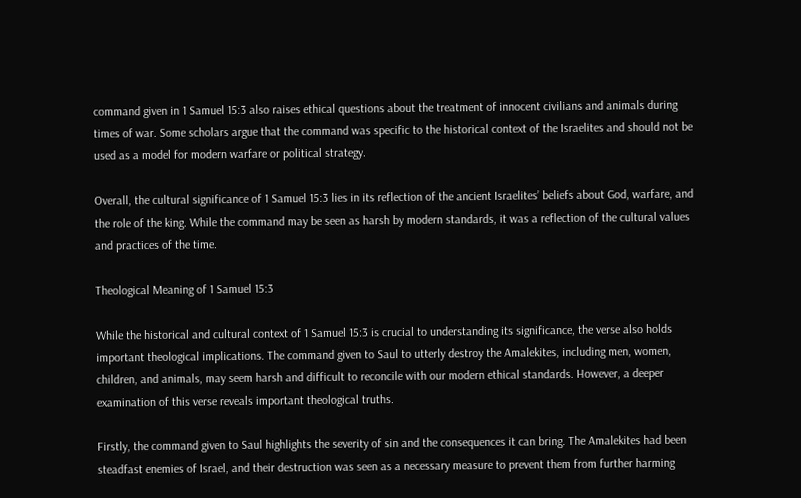command given in 1 Samuel 15:3 also raises ethical questions about the treatment of innocent civilians and animals during times of war. Some scholars argue that the command was specific to the historical context of the Israelites and should not be used as a model for modern warfare or political strategy.

Overall, the cultural significance of 1 Samuel 15:3 lies in its reflection of the ancient Israelites’ beliefs about God, warfare, and the role of the king. While the command may be seen as harsh by modern standards, it was a reflection of the cultural values and practices of the time.

Theological Meaning of 1 Samuel 15:3

While the historical and cultural context of 1 Samuel 15:3 is crucial to understanding its significance, the verse also holds important theological implications. The command given to Saul to utterly destroy the Amalekites, including men, women, children, and animals, may seem harsh and difficult to reconcile with our modern ethical standards. However, a deeper examination of this verse reveals important theological truths.

Firstly, the command given to Saul highlights the severity of sin and the consequences it can bring. The Amalekites had been steadfast enemies of Israel, and their destruction was seen as a necessary measure to prevent them from further harming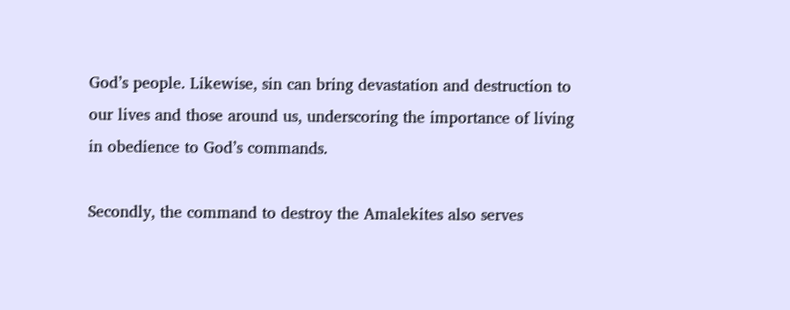God’s people. Likewise, sin can bring devastation and destruction to our lives and those around us, underscoring the importance of living in obedience to God’s commands.

Secondly, the command to destroy the Amalekites also serves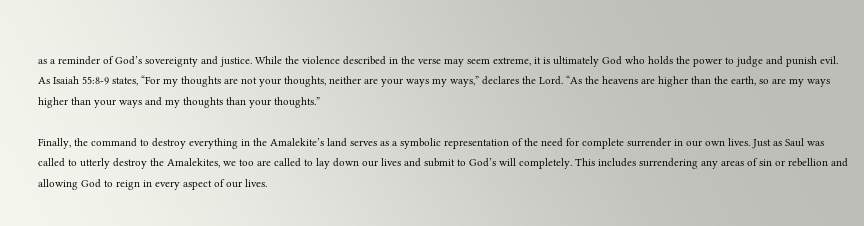as a reminder of God’s sovereignty and justice. While the violence described in the verse may seem extreme, it is ultimately God who holds the power to judge and punish evil. As Isaiah 55:8-9 states, “For my thoughts are not your thoughts, neither are your ways my ways,” declares the Lord. “As the heavens are higher than the earth, so are my ways higher than your ways and my thoughts than your thoughts.”

Finally, the command to destroy everything in the Amalekite’s land serves as a symbolic representation of the need for complete surrender in our own lives. Just as Saul was called to utterly destroy the Amalekites, we too are called to lay down our lives and submit to God’s will completely. This includes surrendering any areas of sin or rebellion and allowing God to reign in every aspect of our lives.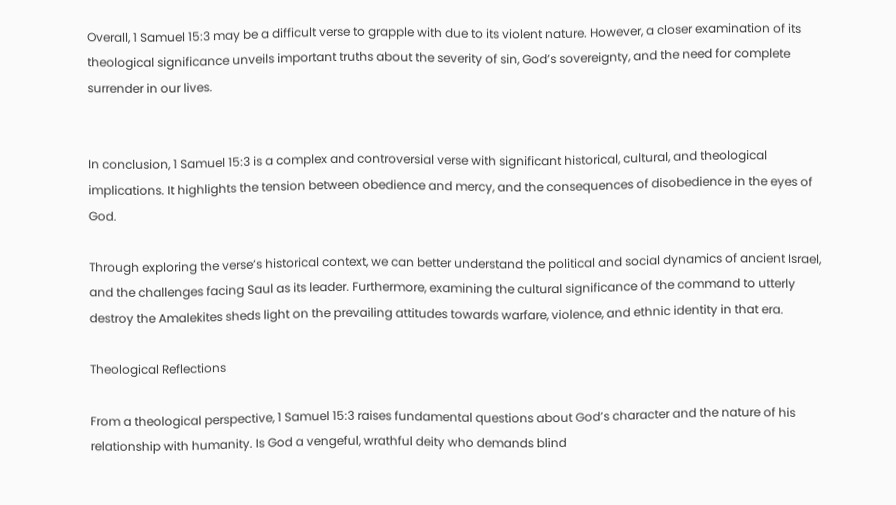Overall, 1 Samuel 15:3 may be a difficult verse to grapple with due to its violent nature. However, a closer examination of its theological significance unveils important truths about the severity of sin, God’s sovereignty, and the need for complete surrender in our lives.


In conclusion, 1 Samuel 15:3 is a complex and controversial verse with significant historical, cultural, and theological implications. It highlights the tension between obedience and mercy, and the consequences of disobedience in the eyes of God.

Through exploring the verse’s historical context, we can better understand the political and social dynamics of ancient Israel, and the challenges facing Saul as its leader. Furthermore, examining the cultural significance of the command to utterly destroy the Amalekites sheds light on the prevailing attitudes towards warfare, violence, and ethnic identity in that era.

Theological Reflections

From a theological perspective, 1 Samuel 15:3 raises fundamental questions about God’s character and the nature of his relationship with humanity. Is God a vengeful, wrathful deity who demands blind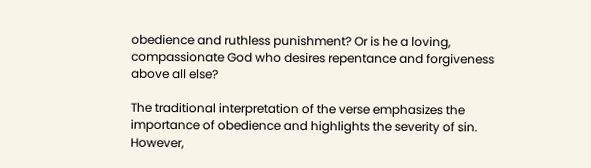obedience and ruthless punishment? Or is he a loving, compassionate God who desires repentance and forgiveness above all else?

The traditional interpretation of the verse emphasizes the importance of obedience and highlights the severity of sin. However,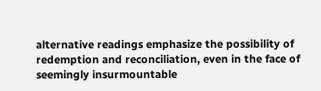alternative readings emphasize the possibility of redemption and reconciliation, even in the face of seemingly insurmountable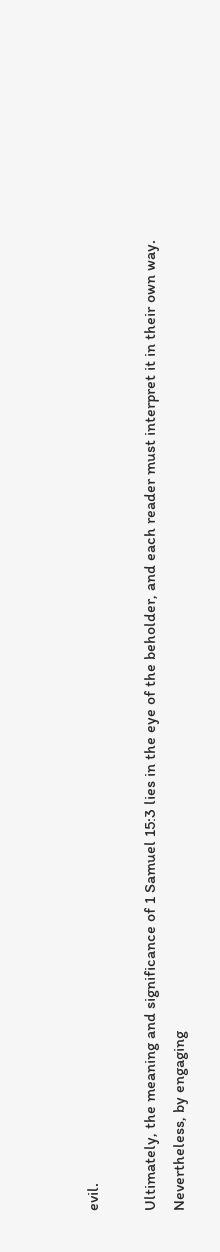evil.

Ultimately, the meaning and significance of 1 Samuel 15:3 lies in the eye of the beholder, and each reader must interpret it in their own way. Nevertheless, by engaging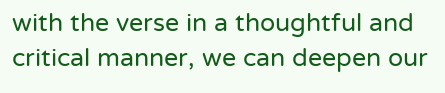with the verse in a thoughtful and critical manner, we can deepen our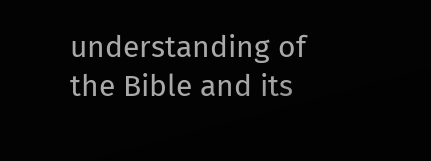understanding of the Bible and its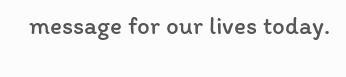message for our lives today.